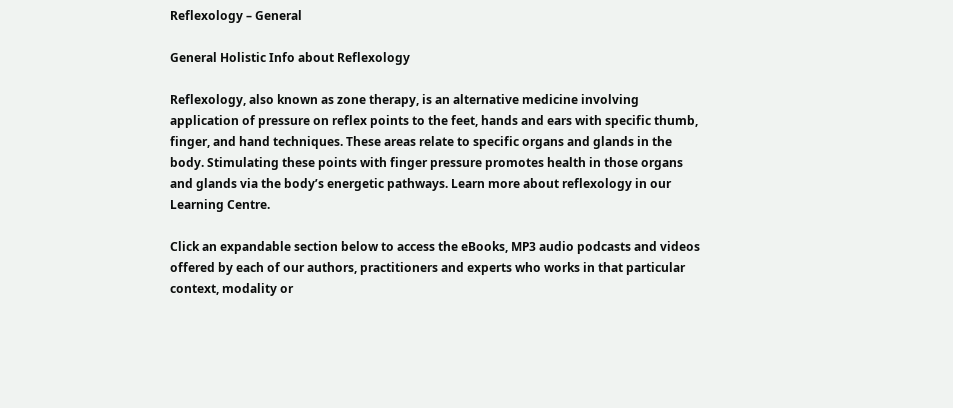Reflexology – General

General Holistic Info about Reflexology

Reflexology, also known as zone therapy, is an alternative medicine involving application of pressure on reflex points to the feet, hands and ears with specific thumb, finger, and hand techniques. These areas relate to specific organs and glands in the body. Stimulating these points with finger pressure promotes health in those organs and glands via the body’s energetic pathways. Learn more about reflexology in our Learning Centre.

Click an expandable section below to access the eBooks, MP3 audio podcasts and videos offered by each of our authors, practitioners and experts who works in that particular context, modality or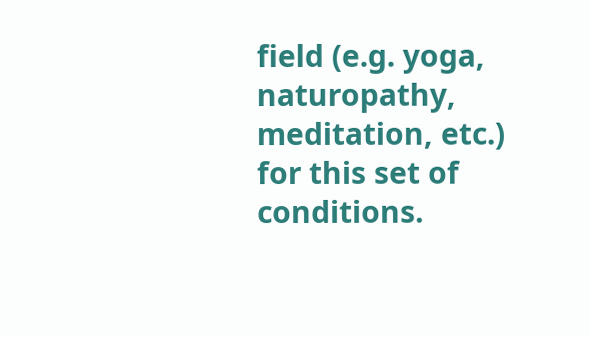field (e.g. yoga, naturopathy, meditation, etc.) for this set of conditions.